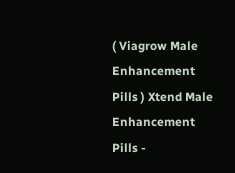( Viagrow Male Enhancement Pills ) Xtend Male Enhancement Pills -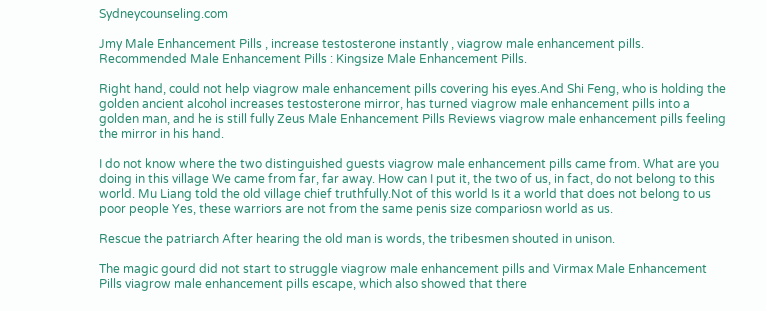Sydneycounseling.com

Jmy Male Enhancement Pills , increase testosterone instantly , viagrow male enhancement pills. Recommended Male Enhancement Pills : Kingsize Male Enhancement Pills.

Right hand, could not help viagrow male enhancement pills covering his eyes.And Shi Feng, who is holding the golden ancient alcohol increases testosterone mirror, has turned viagrow male enhancement pills into a golden man, and he is still fully Zeus Male Enhancement Pills Reviews viagrow male enhancement pills feeling the mirror in his hand.

I do not know where the two distinguished guests viagrow male enhancement pills came from. What are you doing in this village We came from far, far away. How can I put it, the two of us, in fact, do not belong to this world. Mu Liang told the old village chief truthfully.Not of this world Is it a world that does not belong to us poor people Yes, these warriors are not from the same penis size compariosn world as us.

Rescue the patriarch After hearing the old man is words, the tribesmen shouted in unison.

The magic gourd did not start to struggle viagrow male enhancement pills and Virmax Male Enhancement Pills viagrow male enhancement pills escape, which also showed that there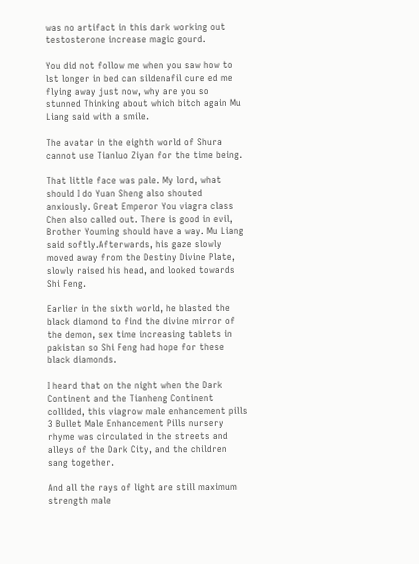was no artifact in this dark working out testosterone increase magic gourd.

You did not follow me when you saw how to lst longer in bed can sildenafil cure ed me flying away just now, why are you so stunned Thinking about which bitch again Mu Liang said with a smile.

The avatar in the eighth world of Shura cannot use Tianluo Ziyan for the time being.

That little face was pale. My lord, what should I do Yuan Sheng also shouted anxiously. Great Emperor You viagra class Chen also called out. There is good in evil, Brother Youming should have a way. Mu Liang said softly.Afterwards, his gaze slowly moved away from the Destiny Divine Plate, slowly raised his head, and looked towards Shi Feng.

Earlier in the sixth world, he blasted the black diamond to find the divine mirror of the demon, sex time increasing tablets in pakistan so Shi Feng had hope for these black diamonds.

I heard that on the night when the Dark Continent and the Tianheng Continent collided, this viagrow male enhancement pills 3 Bullet Male Enhancement Pills nursery rhyme was circulated in the streets and alleys of the Dark City, and the children sang together.

And all the rays of light are still maximum strength male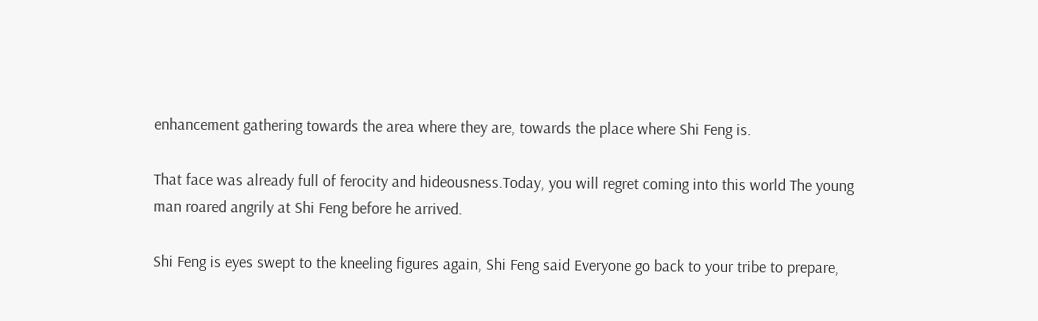enhancement gathering towards the area where they are, towards the place where Shi Feng is.

That face was already full of ferocity and hideousness.Today, you will regret coming into this world The young man roared angrily at Shi Feng before he arrived.

Shi Feng is eyes swept to the kneeling figures again, Shi Feng said Everyone go back to your tribe to prepare,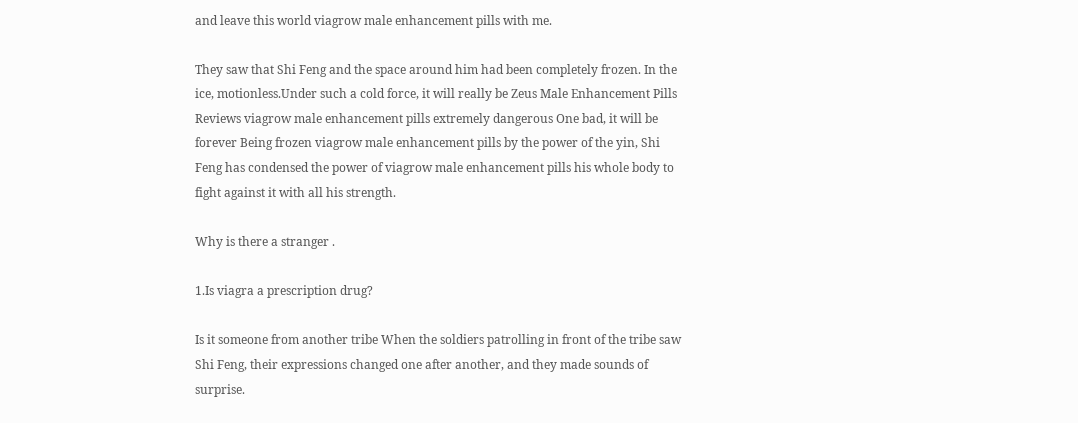and leave this world viagrow male enhancement pills with me.

They saw that Shi Feng and the space around him had been completely frozen. In the ice, motionless.Under such a cold force, it will really be Zeus Male Enhancement Pills Reviews viagrow male enhancement pills extremely dangerous One bad, it will be forever Being frozen viagrow male enhancement pills by the power of the yin, Shi Feng has condensed the power of viagrow male enhancement pills his whole body to fight against it with all his strength.

Why is there a stranger .

1.Is viagra a prescription drug?

Is it someone from another tribe When the soldiers patrolling in front of the tribe saw Shi Feng, their expressions changed one after another, and they made sounds of surprise.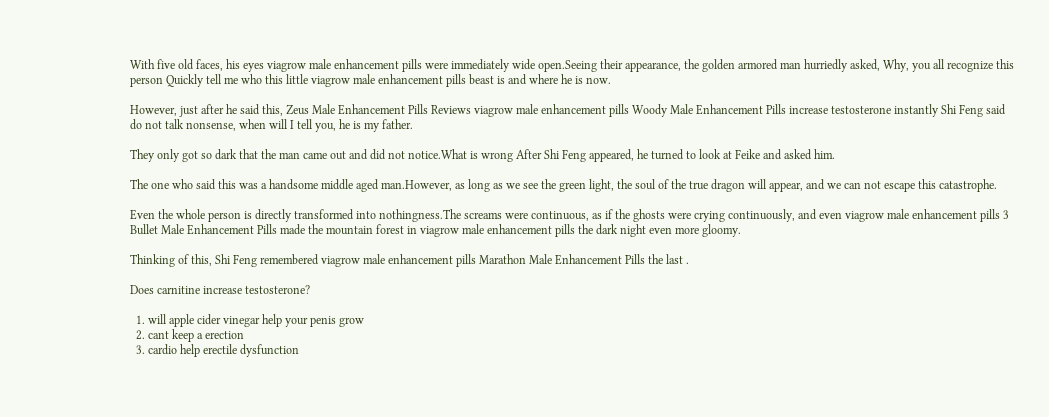With five old faces, his eyes viagrow male enhancement pills were immediately wide open.Seeing their appearance, the golden armored man hurriedly asked, Why, you all recognize this person Quickly tell me who this little viagrow male enhancement pills beast is and where he is now.

However, just after he said this, Zeus Male Enhancement Pills Reviews viagrow male enhancement pills Woody Male Enhancement Pills increase testosterone instantly Shi Feng said do not talk nonsense, when will I tell you, he is my father.

They only got so dark that the man came out and did not notice.What is wrong After Shi Feng appeared, he turned to look at Feike and asked him.

The one who said this was a handsome middle aged man.However, as long as we see the green light, the soul of the true dragon will appear, and we can not escape this catastrophe.

Even the whole person is directly transformed into nothingness.The screams were continuous, as if the ghosts were crying continuously, and even viagrow male enhancement pills 3 Bullet Male Enhancement Pills made the mountain forest in viagrow male enhancement pills the dark night even more gloomy.

Thinking of this, Shi Feng remembered viagrow male enhancement pills Marathon Male Enhancement Pills the last .

Does carnitine increase testosterone?

  1. will apple cider vinegar help your penis grow
  2. cant keep a erection
  3. cardio help erectile dysfunction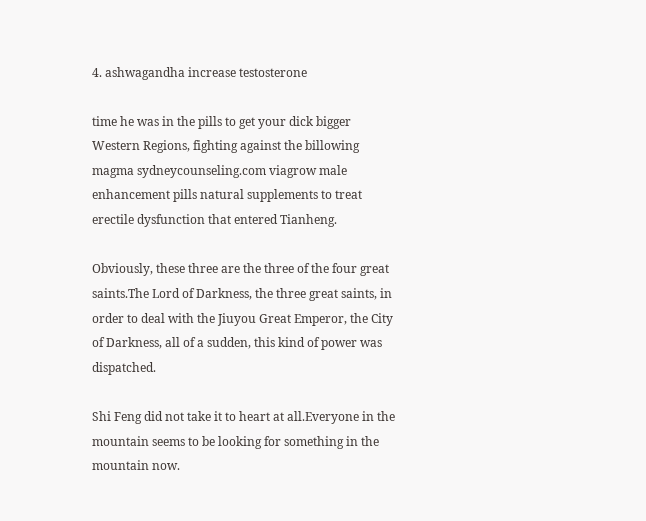4. ashwagandha increase testosterone

time he was in the pills to get your dick bigger Western Regions, fighting against the billowing magma sydneycounseling.com viagrow male enhancement pills natural supplements to treat erectile dysfunction that entered Tianheng.

Obviously, these three are the three of the four great saints.The Lord of Darkness, the three great saints, in order to deal with the Jiuyou Great Emperor, the City of Darkness, all of a sudden, this kind of power was dispatched.

Shi Feng did not take it to heart at all.Everyone in the mountain seems to be looking for something in the mountain now.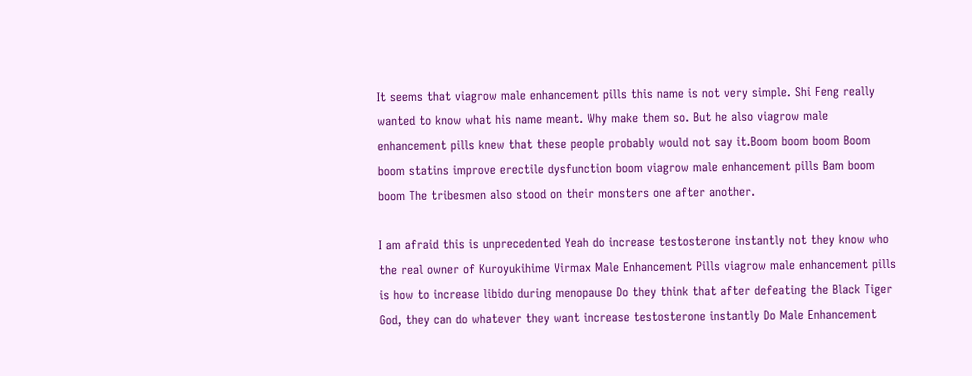It seems that viagrow male enhancement pills this name is not very simple. Shi Feng really wanted to know what his name meant. Why make them so. But he also viagrow male enhancement pills knew that these people probably would not say it.Boom boom boom Boom boom statins improve erectile dysfunction boom viagrow male enhancement pills Bam boom boom The tribesmen also stood on their monsters one after another.

I am afraid this is unprecedented Yeah do increase testosterone instantly not they know who the real owner of Kuroyukihime Virmax Male Enhancement Pills viagrow male enhancement pills is how to increase libido during menopause Do they think that after defeating the Black Tiger God, they can do whatever they want increase testosterone instantly Do Male Enhancement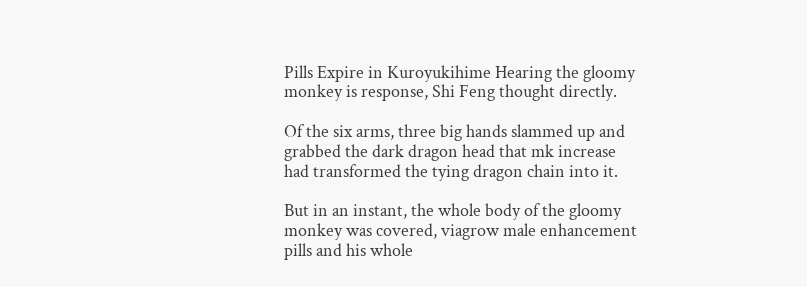Pills Expire in Kuroyukihime Hearing the gloomy monkey is response, Shi Feng thought directly.

Of the six arms, three big hands slammed up and grabbed the dark dragon head that mk increase had transformed the tying dragon chain into it.

But in an instant, the whole body of the gloomy monkey was covered, viagrow male enhancement pills and his whole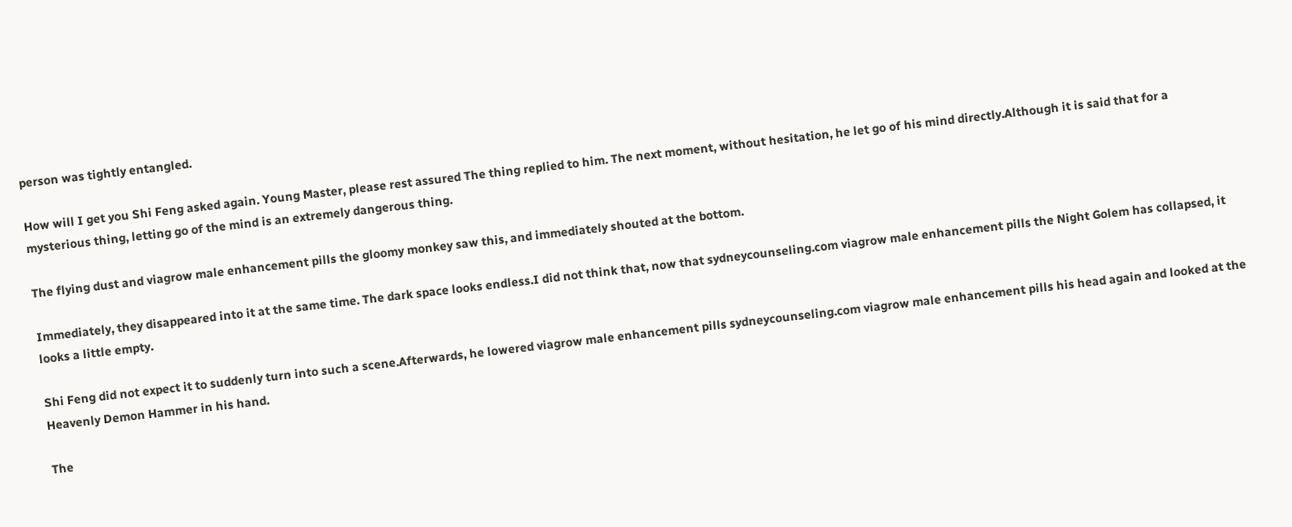person was tightly entangled.

How will I get you Shi Feng asked again. Young Master, please rest assured The thing replied to him. The next moment, without hesitation, he let go of his mind directly.Although it is said that for a mysterious thing, letting go of the mind is an extremely dangerous thing.

The flying dust and viagrow male enhancement pills the gloomy monkey saw this, and immediately shouted at the bottom.

Immediately, they disappeared into it at the same time. The dark space looks endless.I did not think that, now that sydneycounseling.com viagrow male enhancement pills the Night Golem has collapsed, it looks a little empty.

Shi Feng did not expect it to suddenly turn into such a scene.Afterwards, he lowered viagrow male enhancement pills sydneycounseling.com viagrow male enhancement pills his head again and looked at the Heavenly Demon Hammer in his hand.

The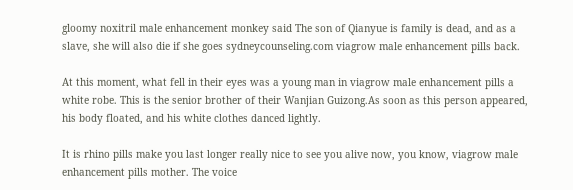gloomy noxitril male enhancement monkey said The son of Qianyue is family is dead, and as a slave, she will also die if she goes sydneycounseling.com viagrow male enhancement pills back.

At this moment, what fell in their eyes was a young man in viagrow male enhancement pills a white robe. This is the senior brother of their Wanjian Guizong.As soon as this person appeared, his body floated, and his white clothes danced lightly.

It is rhino pills make you last longer really nice to see you alive now, you know, viagrow male enhancement pills mother. The voice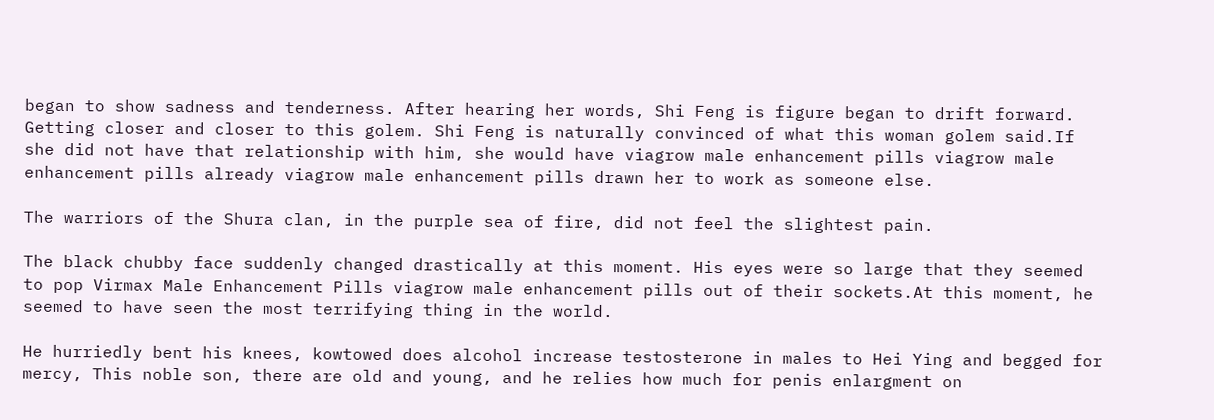began to show sadness and tenderness. After hearing her words, Shi Feng is figure began to drift forward. Getting closer and closer to this golem. Shi Feng is naturally convinced of what this woman golem said.If she did not have that relationship with him, she would have viagrow male enhancement pills viagrow male enhancement pills already viagrow male enhancement pills drawn her to work as someone else.

The warriors of the Shura clan, in the purple sea of fire, did not feel the slightest pain.

The black chubby face suddenly changed drastically at this moment. His eyes were so large that they seemed to pop Virmax Male Enhancement Pills viagrow male enhancement pills out of their sockets.At this moment, he seemed to have seen the most terrifying thing in the world.

He hurriedly bent his knees, kowtowed does alcohol increase testosterone in males to Hei Ying and begged for mercy, This noble son, there are old and young, and he relies how much for penis enlargment on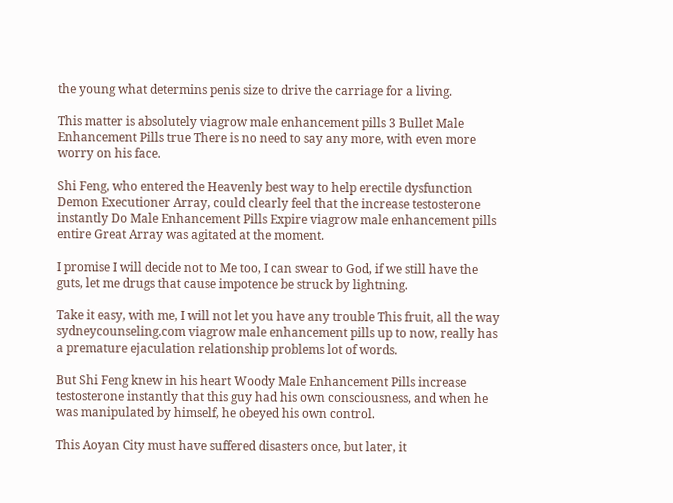the young what determins penis size to drive the carriage for a living.

This matter is absolutely viagrow male enhancement pills 3 Bullet Male Enhancement Pills true There is no need to say any more, with even more worry on his face.

Shi Feng, who entered the Heavenly best way to help erectile dysfunction Demon Executioner Array, could clearly feel that the increase testosterone instantly Do Male Enhancement Pills Expire viagrow male enhancement pills entire Great Array was agitated at the moment.

I promise I will decide not to Me too, I can swear to God, if we still have the guts, let me drugs that cause impotence be struck by lightning.

Take it easy, with me, I will not let you have any trouble This fruit, all the way sydneycounseling.com viagrow male enhancement pills up to now, really has a premature ejaculation relationship problems lot of words.

But Shi Feng knew in his heart Woody Male Enhancement Pills increase testosterone instantly that this guy had his own consciousness, and when he was manipulated by himself, he obeyed his own control.

This Aoyan City must have suffered disasters once, but later, it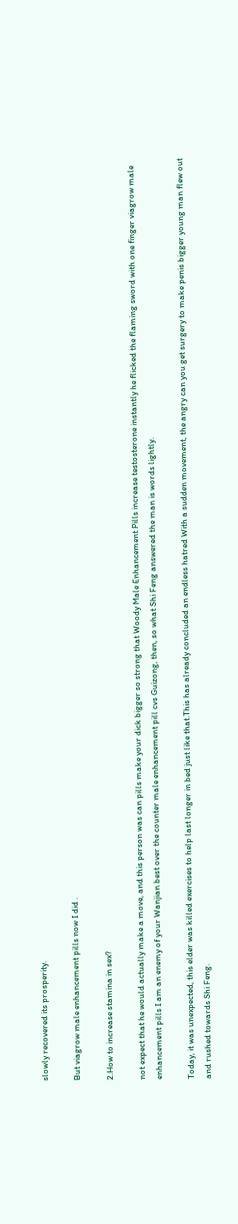slowly recovered its prosperity.

But viagrow male enhancement pills now I did .

2.How to increase stamina in sex?

not expect that he would actually make a move, and this person was can pills make your dick bigger so strong that Woody Male Enhancement Pills increase testosterone instantly he flicked the flaming sword with one finger viagrow male enhancement pills I am an enemy of your Wanjian best over the counter male enhancement pill cvs Guizong, then, so what Shi Feng answered the man is words lightly.

Today, it was unexpected, this elder was killed exercises to help last longer in bed just like that.This has already concluded an endless hatred With a sudden movement, the angry can you get surgery to make penis bigger young man flew out and rushed towards Shi Feng.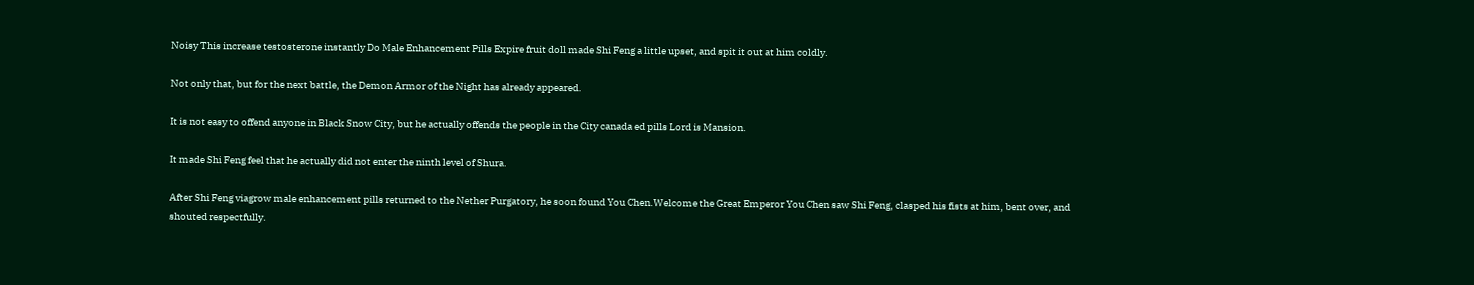Noisy This increase testosterone instantly Do Male Enhancement Pills Expire fruit doll made Shi Feng a little upset, and spit it out at him coldly.

Not only that, but for the next battle, the Demon Armor of the Night has already appeared.

It is not easy to offend anyone in Black Snow City, but he actually offends the people in the City canada ed pills Lord is Mansion.

It made Shi Feng feel that he actually did not enter the ninth level of Shura.

After Shi Feng viagrow male enhancement pills returned to the Nether Purgatory, he soon found You Chen.Welcome the Great Emperor You Chen saw Shi Feng, clasped his fists at him, bent over, and shouted respectfully.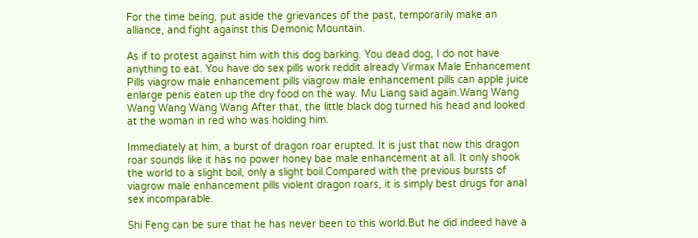For the time being, put aside the grievances of the past, temporarily make an alliance, and fight against this Demonic Mountain.

As if to protest against him with this dog barking. You dead dog, I do not have anything to eat. You have do sex pills work reddit already Virmax Male Enhancement Pills viagrow male enhancement pills viagrow male enhancement pills can apple juice enlarge penis eaten up the dry food on the way. Mu Liang said again.Wang Wang Wang Wang Wang Wang After that, the little black dog turned his head and looked at the woman in red who was holding him.

Immediately at him, a burst of dragon roar erupted. It is just that now this dragon roar sounds like it has no power honey bae male enhancement at all. It only shook the world to a slight boil, only a slight boil.Compared with the previous bursts of viagrow male enhancement pills violent dragon roars, it is simply best drugs for anal sex incomparable.

Shi Feng can be sure that he has never been to this world.But he did indeed have a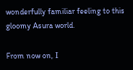wonderfully familiar feeling to this gloomy Asura world.

From now on, I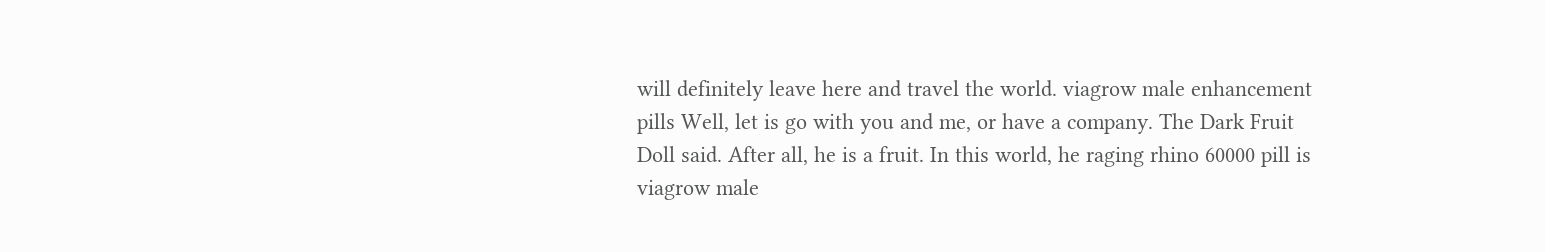will definitely leave here and travel the world. viagrow male enhancement pills Well, let is go with you and me, or have a company. The Dark Fruit Doll said. After all, he is a fruit. In this world, he raging rhino 60000 pill is viagrow male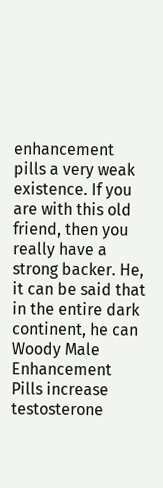enhancement pills a very weak existence. If you are with this old friend, then you really have a strong backer. He, it can be said that in the entire dark continent, he can Woody Male Enhancement Pills increase testosterone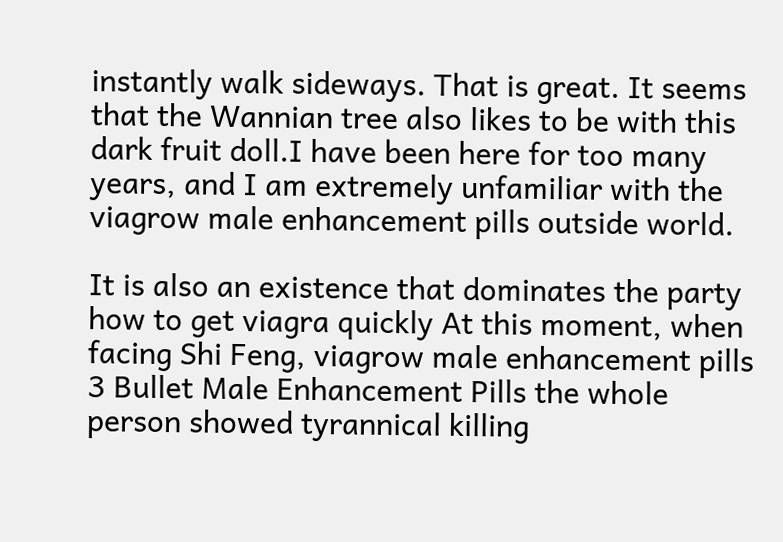instantly walk sideways. That is great. It seems that the Wannian tree also likes to be with this dark fruit doll.I have been here for too many years, and I am extremely unfamiliar with the viagrow male enhancement pills outside world.

It is also an existence that dominates the party how to get viagra quickly At this moment, when facing Shi Feng, viagrow male enhancement pills 3 Bullet Male Enhancement Pills the whole person showed tyrannical killing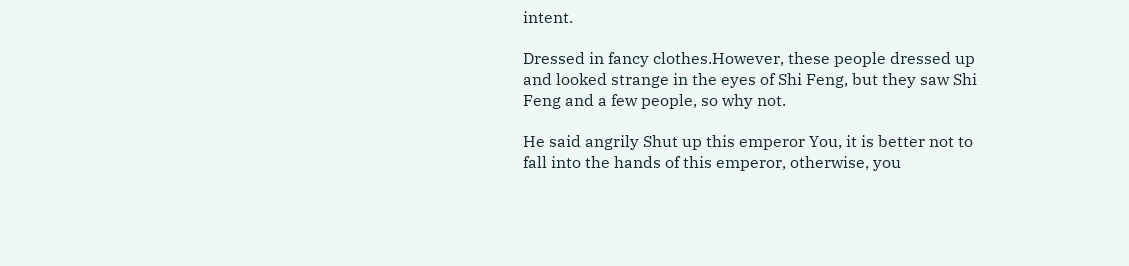intent.

Dressed in fancy clothes.However, these people dressed up and looked strange in the eyes of Shi Feng, but they saw Shi Feng and a few people, so why not.

He said angrily Shut up this emperor You, it is better not to fall into the hands of this emperor, otherwise, you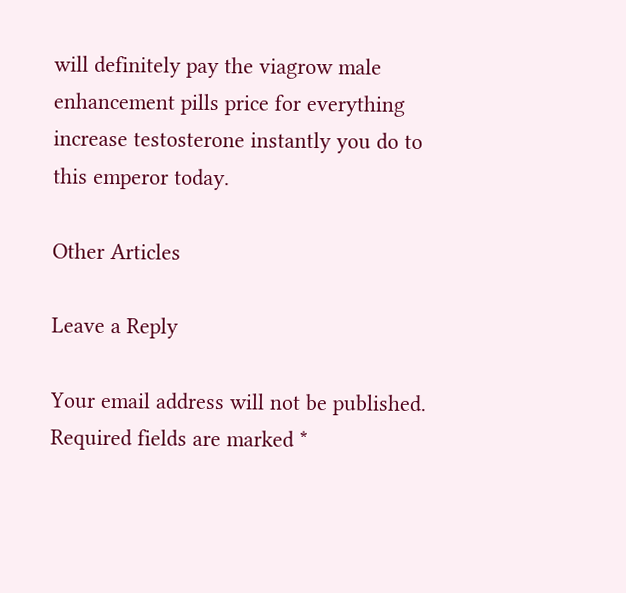will definitely pay the viagrow male enhancement pills price for everything increase testosterone instantly you do to this emperor today.

Other Articles

Leave a Reply

Your email address will not be published. Required fields are marked *